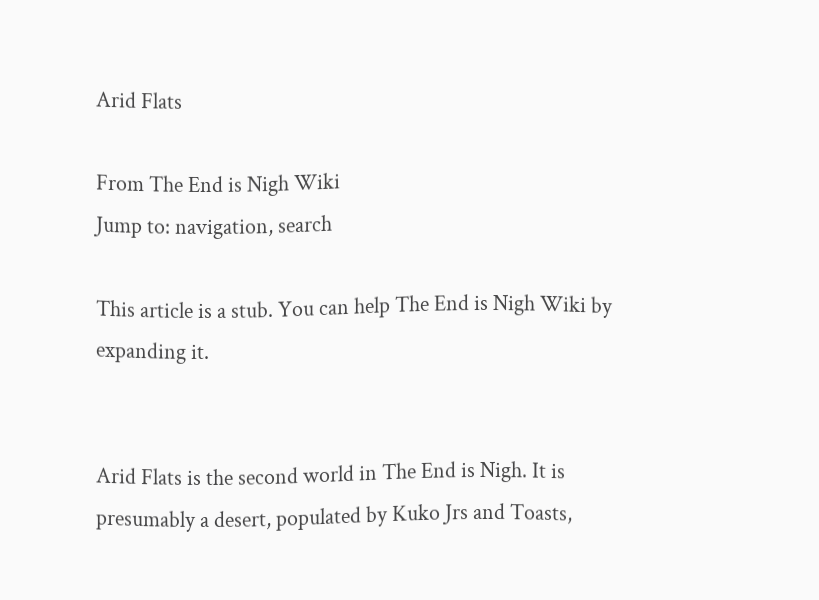Arid Flats

From The End is Nigh Wiki
Jump to: navigation, search

This article is a stub. You can help The End is Nigh Wiki by expanding it.


Arid Flats is the second world in The End is Nigh. It is presumably a desert, populated by Kuko Jrs and Toasts,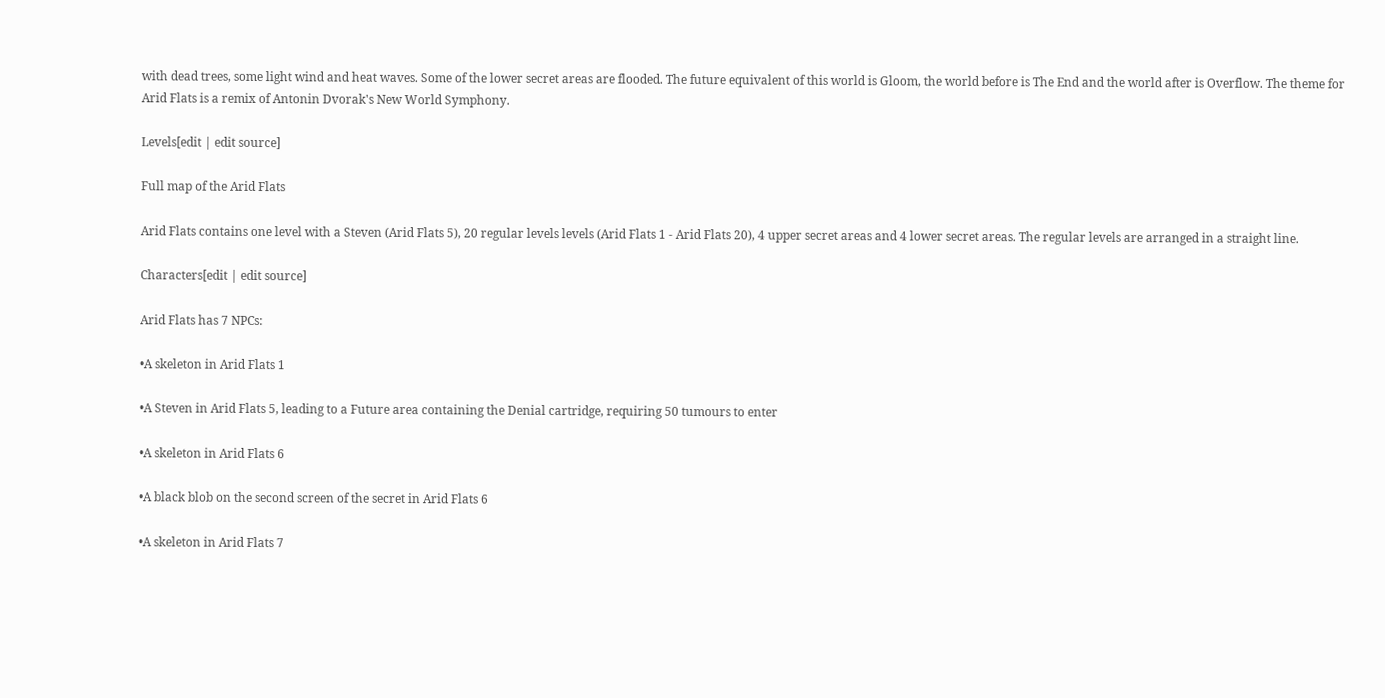with dead trees, some light wind and heat waves. Some of the lower secret areas are flooded. The future equivalent of this world is Gloom, the world before is The End and the world after is Overflow. The theme for Arid Flats is a remix of Antonin Dvorak's New World Symphony.

Levels[edit | edit source]

Full map of the Arid Flats

Arid Flats contains one level with a Steven (Arid Flats 5), 20 regular levels levels (Arid Flats 1 - Arid Flats 20), 4 upper secret areas and 4 lower secret areas. The regular levels are arranged in a straight line.

Characters[edit | edit source]

Arid Flats has 7 NPCs:

•A skeleton in Arid Flats 1

•A Steven in Arid Flats 5, leading to a Future area containing the Denial cartridge, requiring 50 tumours to enter

•A skeleton in Arid Flats 6

•A black blob on the second screen of the secret in Arid Flats 6

•A skeleton in Arid Flats 7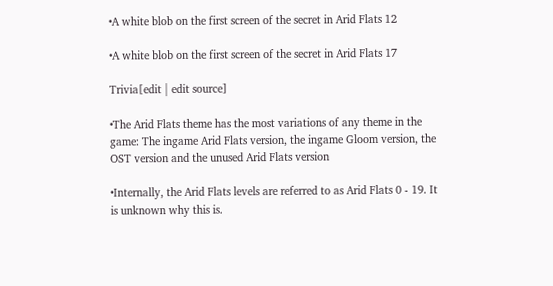•A white blob on the first screen of the secret in Arid Flats 12

•A white blob on the first screen of the secret in Arid Flats 17

Trivia[edit | edit source]

•The Arid Flats theme has the most variations of any theme in the game: The ingame Arid Flats version, the ingame Gloom version, the OST version and the unused Arid Flats version

•Internally, the Arid Flats levels are referred to as Arid Flats 0 - 19. It is unknown why this is.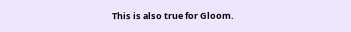This is also true for Gloom.